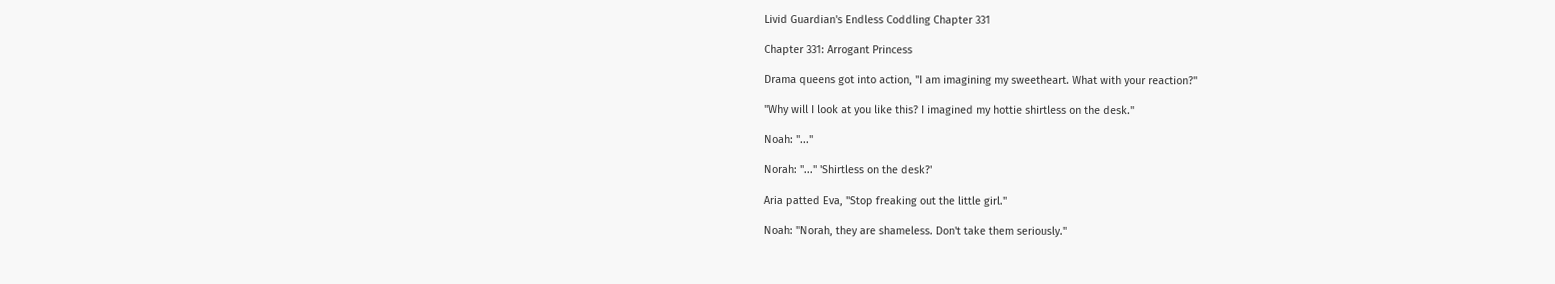Livid Guardian's Endless Coddling Chapter 331

Chapter 331: Arrogant Princess

Drama queens got into action, "I am imagining my sweetheart. What with your reaction?"

"Why will I look at you like this? I imagined my hottie shirtless on the desk."

Noah: "..."

Norah: "..." 'Shirtless on the desk?'

Aria patted Eva, "Stop freaking out the little girl."

Noah: "Norah, they are shameless. Don't take them seriously."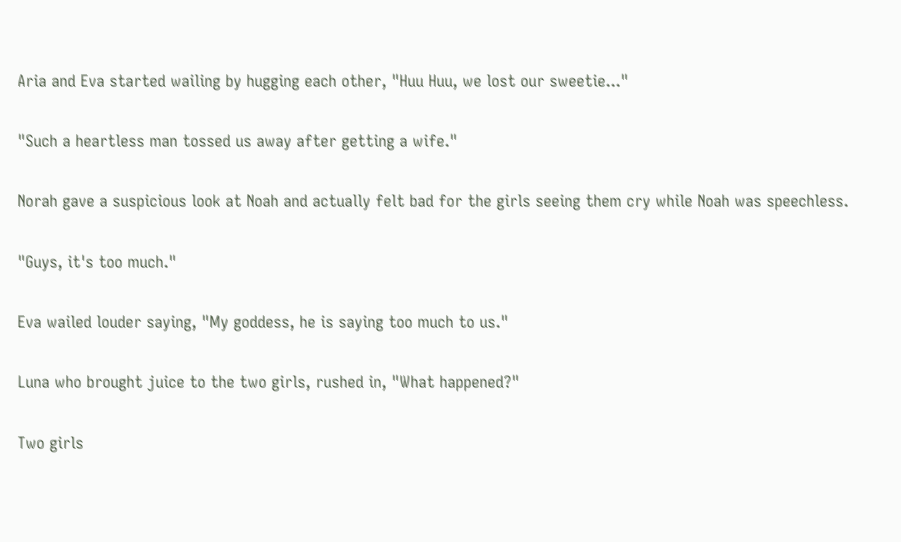Aria and Eva started wailing by hugging each other, "Huu Huu, we lost our sweetie..."

"Such a heartless man tossed us away after getting a wife."

Norah gave a suspicious look at Noah and actually felt bad for the girls seeing them cry while Noah was speechless.

"Guys, it's too much."

Eva wailed louder saying, "My goddess, he is saying too much to us."

Luna who brought juice to the two girls, rushed in, "What happened?"

Two girls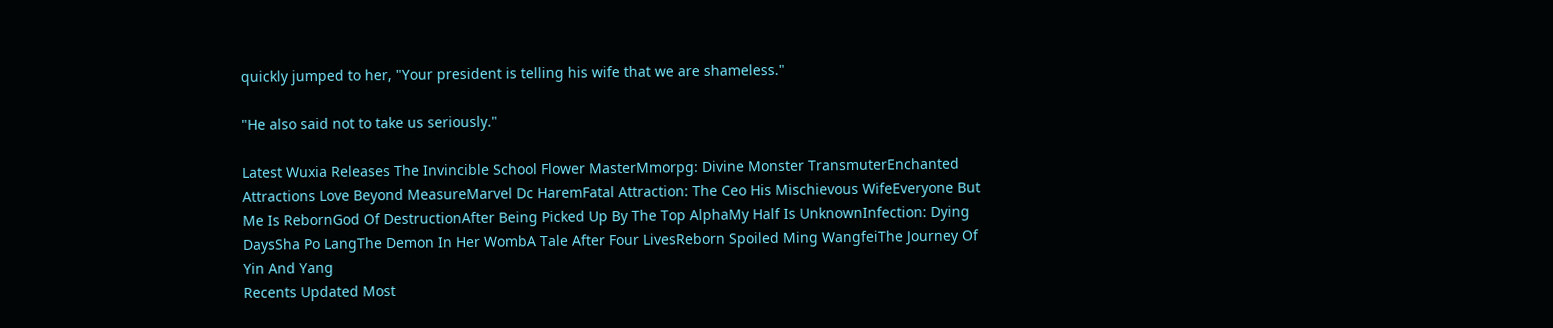quickly jumped to her, "Your president is telling his wife that we are shameless."

"He also said not to take us seriously."

Latest Wuxia Releases The Invincible School Flower MasterMmorpg: Divine Monster TransmuterEnchanted Attractions Love Beyond MeasureMarvel Dc HaremFatal Attraction: The Ceo His Mischievous WifeEveryone But Me Is RebornGod Of DestructionAfter Being Picked Up By The Top AlphaMy Half Is UnknownInfection: Dying DaysSha Po LangThe Demon In Her WombA Tale After Four LivesReborn Spoiled Ming WangfeiThe Journey Of Yin And Yang
Recents Updated Most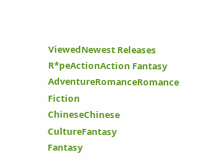ViewedNewest Releases
R*peActionAction Fantasy
AdventureRomanceRomance Fiction
ChineseChinese CultureFantasy
Fantasy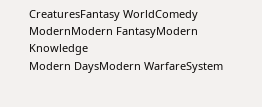CreaturesFantasy WorldComedy
ModernModern FantasyModern Knowledge
Modern DaysModern WarfareSystem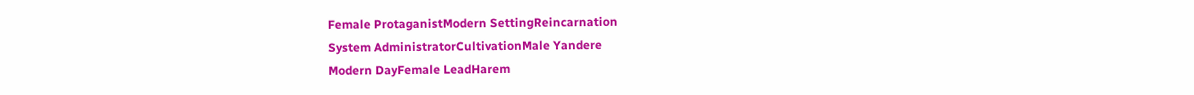Female ProtaganistModern SettingReincarnation
System AdministratorCultivationMale Yandere
Modern DayFemale LeadHarem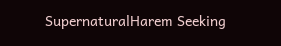SupernaturalHarem Seeking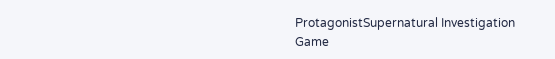ProtagonistSupernatural Investigation
Game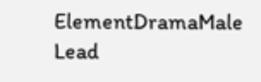ElementDramaMale Lead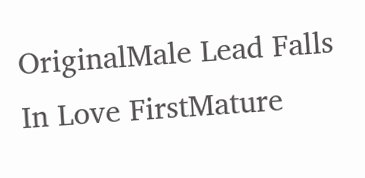OriginalMale Lead Falls In Love FirstMature